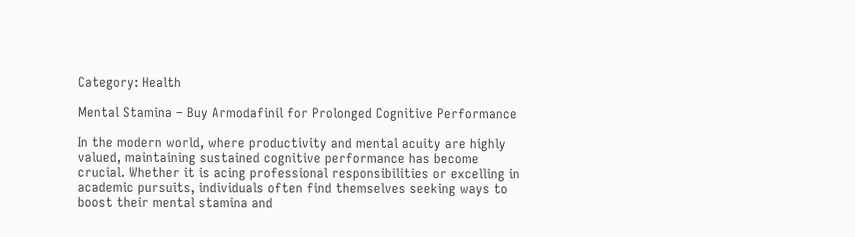Category: Health

Mental Stamina – Buy Armodafinil for Prolonged Cognitive Performance

In the modern world, where productivity and mental acuity are highly valued, maintaining sustained cognitive performance has become crucial. Whether it is acing professional responsibilities or excelling in academic pursuits, individuals often find themselves seeking ways to boost their mental stamina and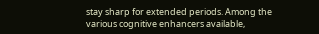stay sharp for extended periods. Among the various cognitive enhancers available,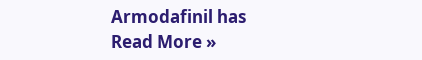Armodafinil has
Read More »